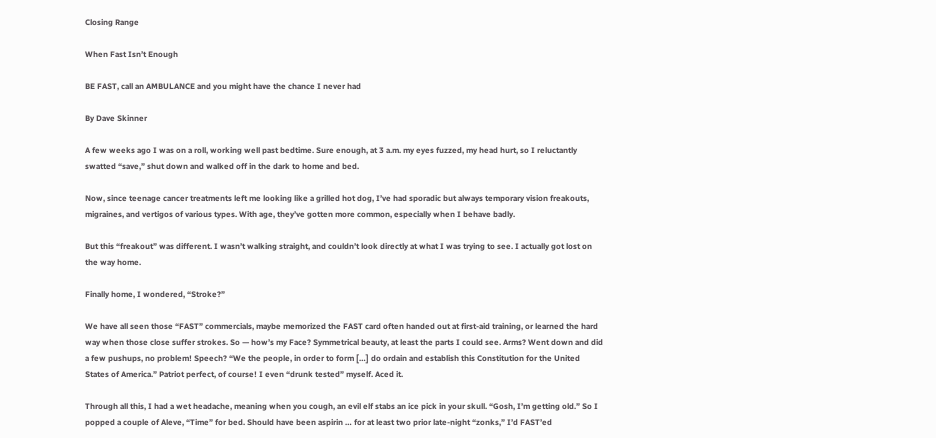Closing Range

When Fast Isn’t Enough

BE FAST, call an AMBULANCE and you might have the chance I never had

By Dave Skinner

A few weeks ago I was on a roll, working well past bedtime. Sure enough, at 3 a.m. my eyes fuzzed, my head hurt, so I reluctantly swatted “save,” shut down and walked off in the dark to home and bed.

Now, since teenage cancer treatments left me looking like a grilled hot dog, I’ve had sporadic but always temporary vision freakouts, migraines, and vertigos of various types. With age, they’ve gotten more common, especially when I behave badly.

But this “freakout” was different. I wasn’t walking straight, and couldn’t look directly at what I was trying to see. I actually got lost on the way home.

Finally home, I wondered, “Stroke?”

We have all seen those “FAST” commercials, maybe memorized the FAST card often handed out at first-aid training, or learned the hard way when those close suffer strokes. So — how’s my Face? Symmetrical beauty, at least the parts I could see. Arms? Went down and did a few pushups, no problem! Speech? “We the people, in order to form […] do ordain and establish this Constitution for the United States of America.” Patriot perfect, of course! I even “drunk tested” myself. Aced it.

Through all this, I had a wet headache, meaning when you cough, an evil elf stabs an ice pick in your skull. “Gosh, I’m getting old.” So I popped a couple of Aleve, “Time” for bed. Should have been aspirin … for at least two prior late-night “zonks,” I’d FAST’ed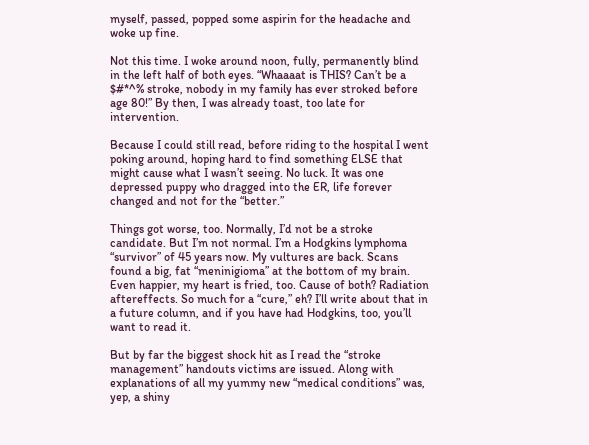myself, passed, popped some aspirin for the headache and woke up fine.

Not this time. I woke around noon, fully, permanently blind in the left half of both eyes. “Whaaaat is THIS? Can’t be a $#*^% stroke, nobody in my family has ever stroked before age 80!” By then, I was already toast, too late for intervention.

Because I could still read, before riding to the hospital I went poking around, hoping hard to find something ELSE that might cause what I wasn’t seeing. No luck. It was one depressed puppy who dragged into the ER, life forever changed and not for the “better.”

Things got worse, too. Normally, I’d not be a stroke candidate. But I’m not normal. I’m a Hodgkins lymphoma “survivor” of 45 years now. My vultures are back. Scans found a big, fat “meninigioma” at the bottom of my brain. Even happier, my heart is fried, too. Cause of both? Radiation aftereffects. So much for a “cure,” eh? I’ll write about that in a future column, and if you have had Hodgkins, too, you’ll want to read it.

But by far the biggest shock hit as I read the “stroke management” handouts victims are issued. Along with explanations of all my yummy new “medical conditions” was, yep, a shiny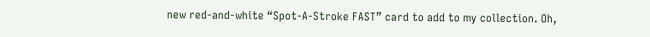new red-and-white “Spot-A-Stroke FAST” card to add to my collection. Oh,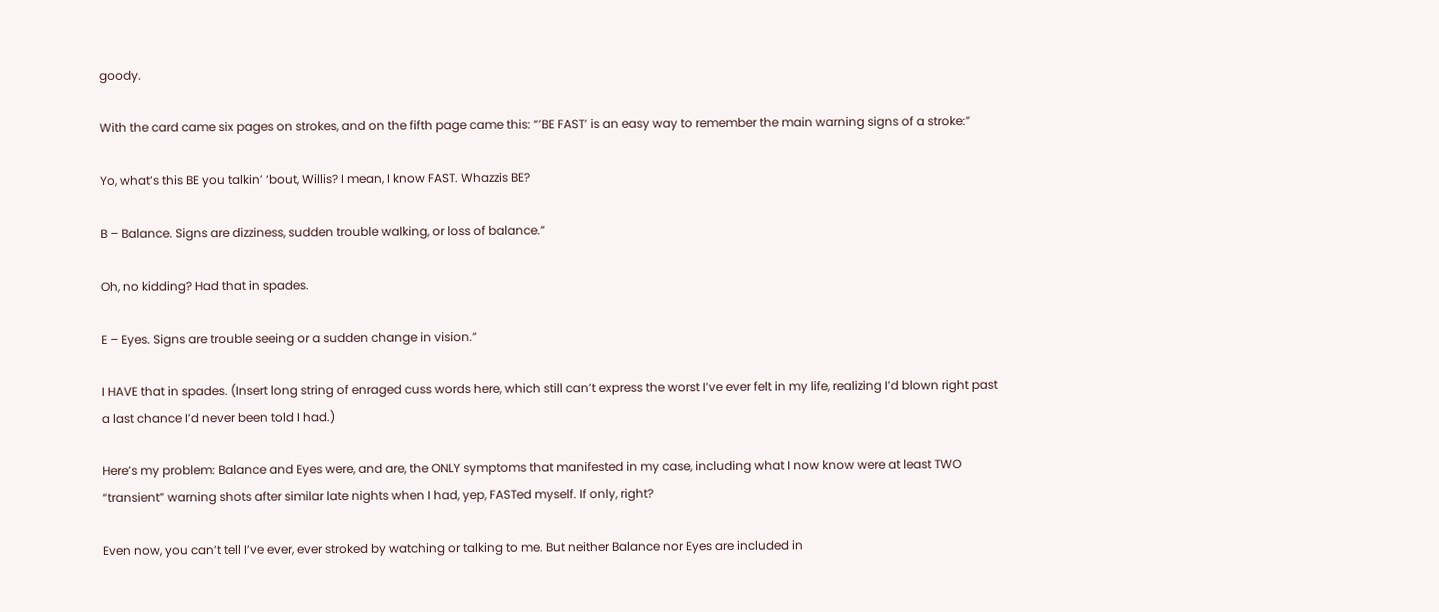goody.

With the card came six pages on strokes, and on the fifth page came this: “’BE FAST’ is an easy way to remember the main warning signs of a stroke:”

Yo, what’s this BE you talkin’ ‘bout, Willis? I mean, I know FAST. Whazzis BE?

B – Balance. Signs are dizziness, sudden trouble walking, or loss of balance.”

Oh, no kidding? Had that in spades.

E – Eyes. Signs are trouble seeing or a sudden change in vision.”

I HAVE that in spades. (Insert long string of enraged cuss words here, which still can’t express the worst I’ve ever felt in my life, realizing I’d blown right past a last chance I’d never been told I had.)

Here’s my problem: Balance and Eyes were, and are, the ONLY symptoms that manifested in my case, including what I now know were at least TWO “transient” warning shots after similar late nights when I had, yep, FASTed myself. If only, right?

Even now, you can’t tell I’ve ever, ever stroked by watching or talking to me. But neither Balance nor Eyes are included in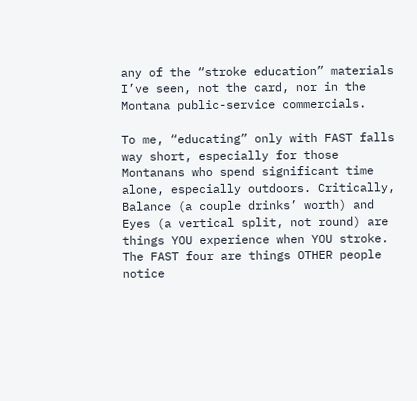any of the “stroke education” materials I’ve seen, not the card, nor in the Montana public-service commercials.

To me, “educating” only with FAST falls way short, especially for those Montanans who spend significant time alone, especially outdoors. Critically, Balance (a couple drinks’ worth) and Eyes (a vertical split, not round) are things YOU experience when YOU stroke. The FAST four are things OTHER people notice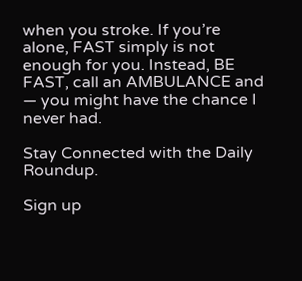when you stroke. If you’re alone, FAST simply is not enough for you. Instead, BE FAST, call an AMBULANCE and — you might have the chance I never had.

Stay Connected with the Daily Roundup.

Sign up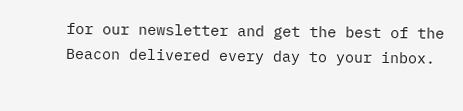for our newsletter and get the best of the Beacon delivered every day to your inbox.